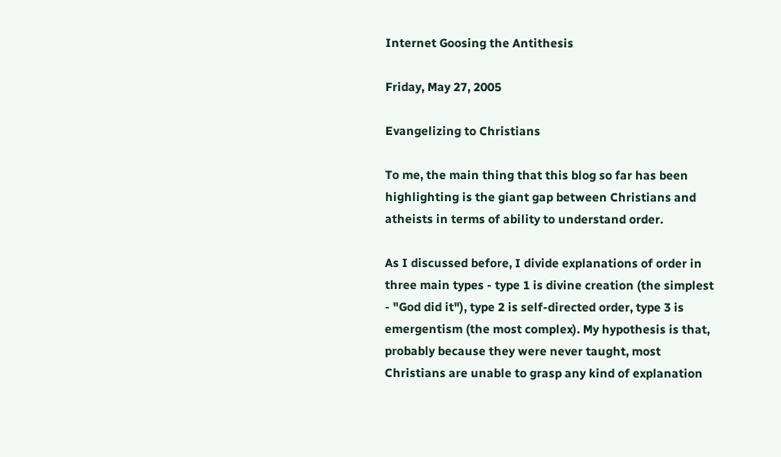Internet Goosing the Antithesis

Friday, May 27, 2005

Evangelizing to Christians

To me, the main thing that this blog so far has been highlighting is the giant gap between Christians and atheists in terms of ability to understand order.

As I discussed before, I divide explanations of order in three main types - type 1 is divine creation (the simplest - "God did it"), type 2 is self-directed order, type 3 is emergentism (the most complex). My hypothesis is that, probably because they were never taught, most Christians are unable to grasp any kind of explanation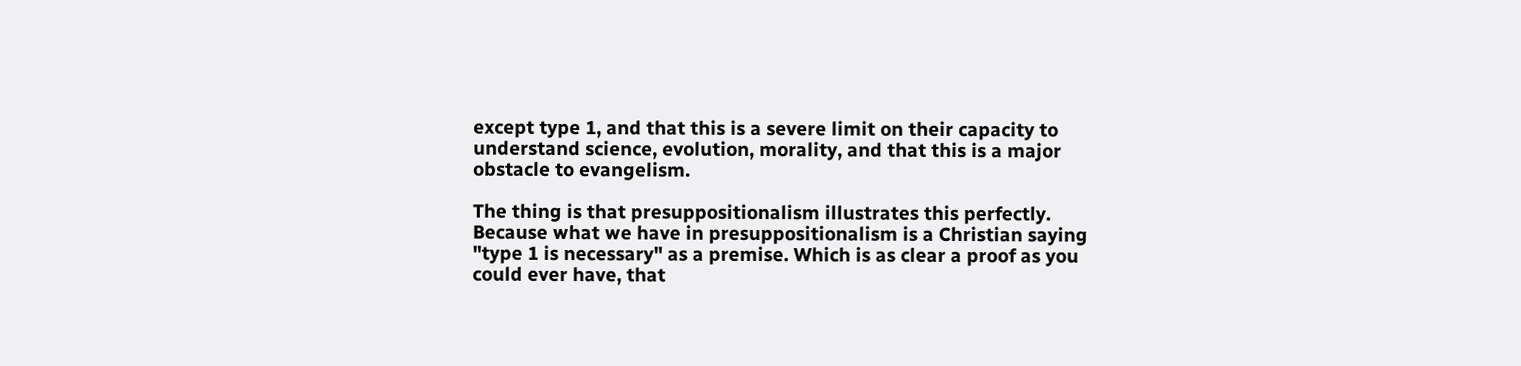except type 1, and that this is a severe limit on their capacity to understand science, evolution, morality, and that this is a major obstacle to evangelism.

The thing is that presuppositionalism illustrates this perfectly. Because what we have in presuppositionalism is a Christian saying "type 1 is necessary" as a premise. Which is as clear a proof as you could ever have, that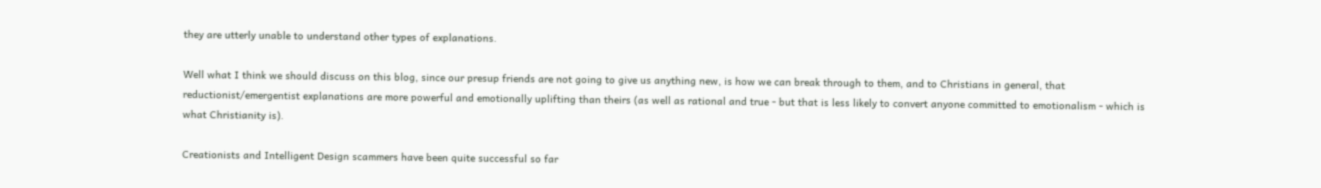they are utterly unable to understand other types of explanations.

Well what I think we should discuss on this blog, since our presup friends are not going to give us anything new, is how we can break through to them, and to Christians in general, that reductionist/emergentist explanations are more powerful and emotionally uplifting than theirs (as well as rational and true - but that is less likely to convert anyone committed to emotionalism - which is what Christianity is).

Creationists and Intelligent Design scammers have been quite successful so far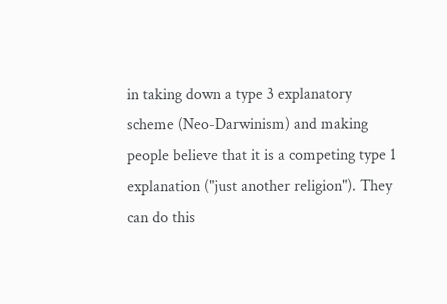in taking down a type 3 explanatory scheme (Neo-Darwinism) and making people believe that it is a competing type 1 explanation ("just another religion"). They can do this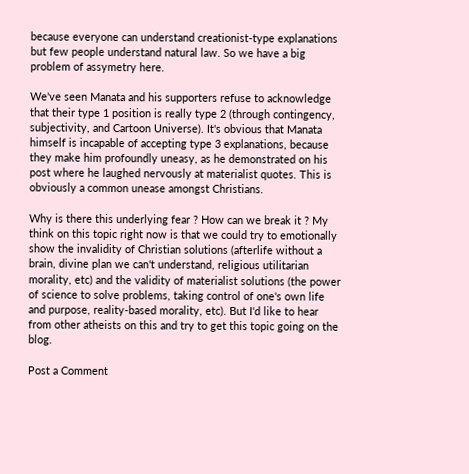because everyone can understand creationist-type explanations but few people understand natural law. So we have a big problem of assymetry here.

We've seen Manata and his supporters refuse to acknowledge that their type 1 position is really type 2 (through contingency, subjectivity, and Cartoon Universe). It's obvious that Manata himself is incapable of accepting type 3 explanations, because they make him profoundly uneasy, as he demonstrated on his post where he laughed nervously at materialist quotes. This is obviously a common unease amongst Christians.

Why is there this underlying fear ? How can we break it ? My think on this topic right now is that we could try to emotionally show the invalidity of Christian solutions (afterlife without a brain, divine plan we can't understand, religious utilitarian morality, etc) and the validity of materialist solutions (the power of science to solve problems, taking control of one's own life and purpose, reality-based morality, etc). But I'd like to hear from other atheists on this and try to get this topic going on the blog.

Post a Comment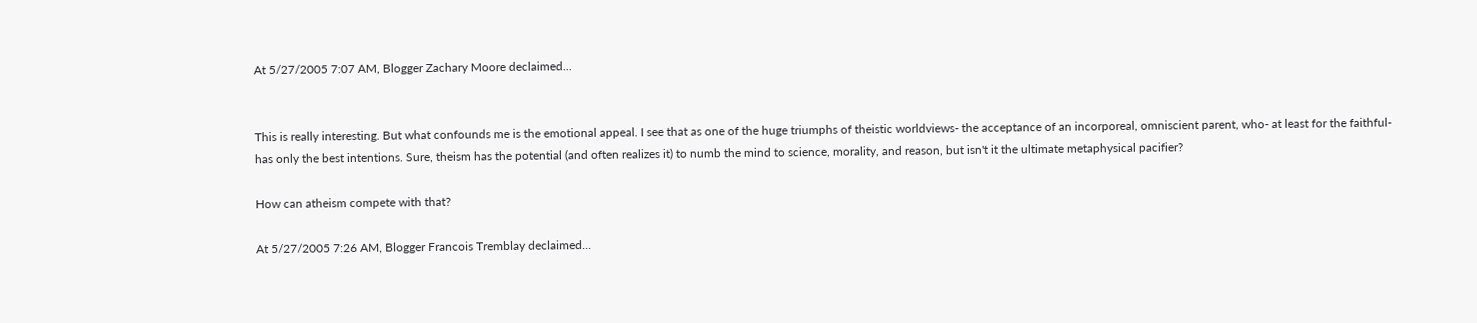At 5/27/2005 7:07 AM, Blogger Zachary Moore declaimed...


This is really interesting. But what confounds me is the emotional appeal. I see that as one of the huge triumphs of theistic worldviews- the acceptance of an incorporeal, omniscient parent, who- at least for the faithful- has only the best intentions. Sure, theism has the potential (and often realizes it) to numb the mind to science, morality, and reason, but isn't it the ultimate metaphysical pacifier?

How can atheism compete with that?

At 5/27/2005 7:26 AM, Blogger Francois Tremblay declaimed...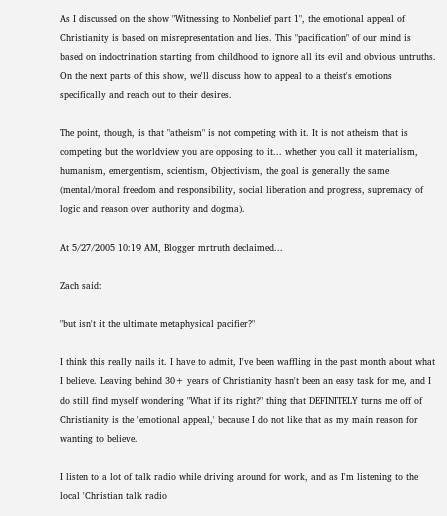As I discussed on the show "Witnessing to Nonbelief part 1", the emotional appeal of Christianity is based on misrepresentation and lies. This "pacification" of our mind is based on indoctrination starting from childhood to ignore all its evil and obvious untruths. On the next parts of this show, we'll discuss how to appeal to a theist's emotions specifically and reach out to their desires.

The point, though, is that "atheism" is not competing with it. It is not atheism that is competing but the worldview you are opposing to it... whether you call it materialism, humanism, emergentism, scientism, Objectivism, the goal is generally the same (mental/moral freedom and responsibility, social liberation and progress, supremacy of logic and reason over authority and dogma).

At 5/27/2005 10:19 AM, Blogger mrtruth declaimed...

Zach said:

"but isn't it the ultimate metaphysical pacifier?"

I think this really nails it. I have to admit, I've been waffling in the past month about what I believe. Leaving behind 30+ years of Christianity hasn't been an easy task for me, and I do still find myself wondering "What if its right?" thing that DEFINITELY turns me off of Christianity is the 'emotional appeal,' because I do not like that as my main reason for wanting to believe.

I listen to a lot of talk radio while driving around for work, and as I'm listening to the local 'Christian talk radio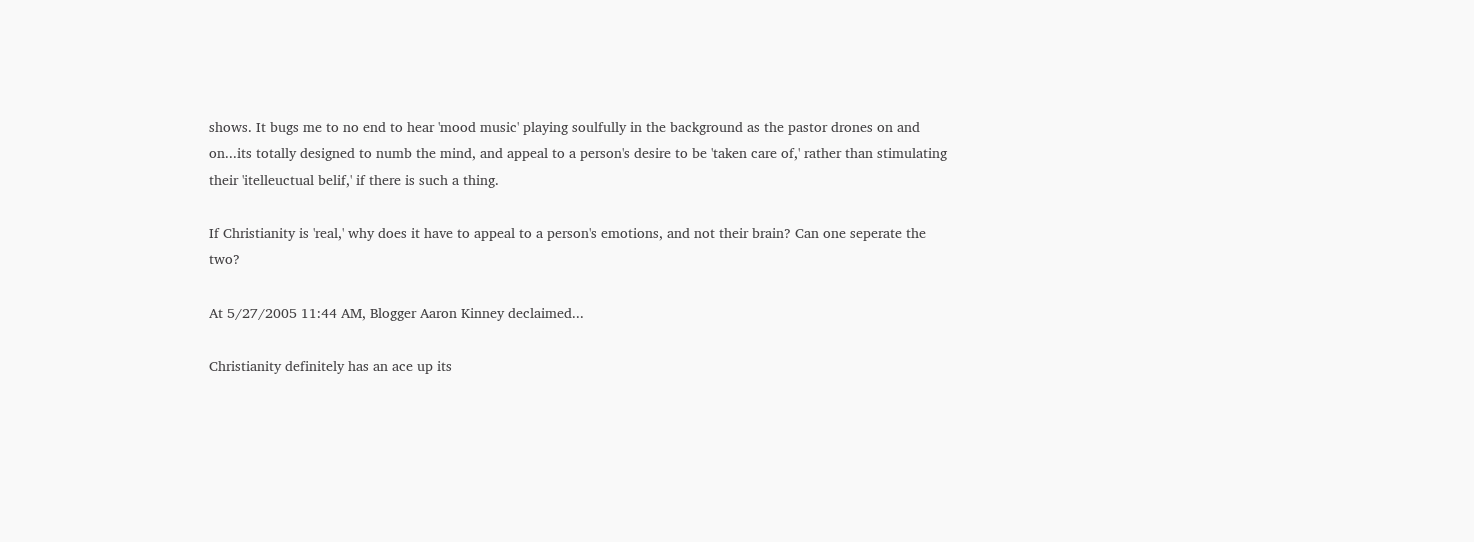shows. It bugs me to no end to hear 'mood music' playing soulfully in the background as the pastor drones on and on...its totally designed to numb the mind, and appeal to a person's desire to be 'taken care of,' rather than stimulating their 'itelleuctual belif,' if there is such a thing.

If Christianity is 'real,' why does it have to appeal to a person's emotions, and not their brain? Can one seperate the two?

At 5/27/2005 11:44 AM, Blogger Aaron Kinney declaimed...

Christianity definitely has an ace up its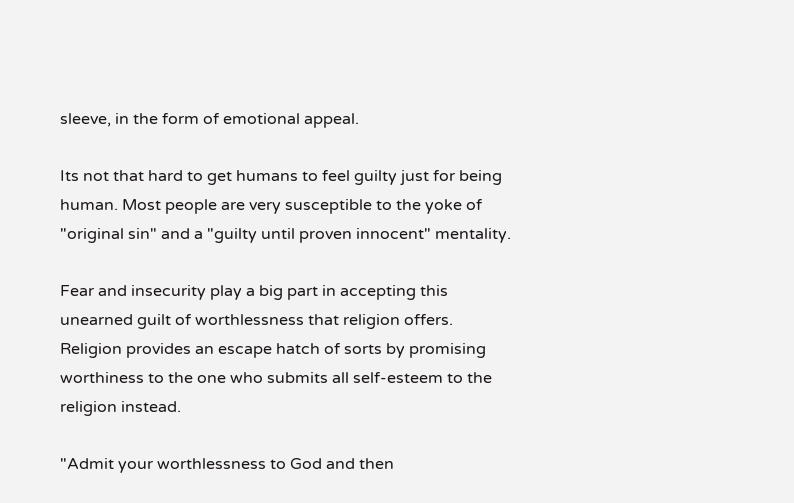sleeve, in the form of emotional appeal.

Its not that hard to get humans to feel guilty just for being human. Most people are very susceptible to the yoke of "original sin" and a "guilty until proven innocent" mentality.

Fear and insecurity play a big part in accepting this unearned guilt of worthlessness that religion offers. Religion provides an escape hatch of sorts by promising worthiness to the one who submits all self-esteem to the religion instead.

"Admit your worthlessness to God and then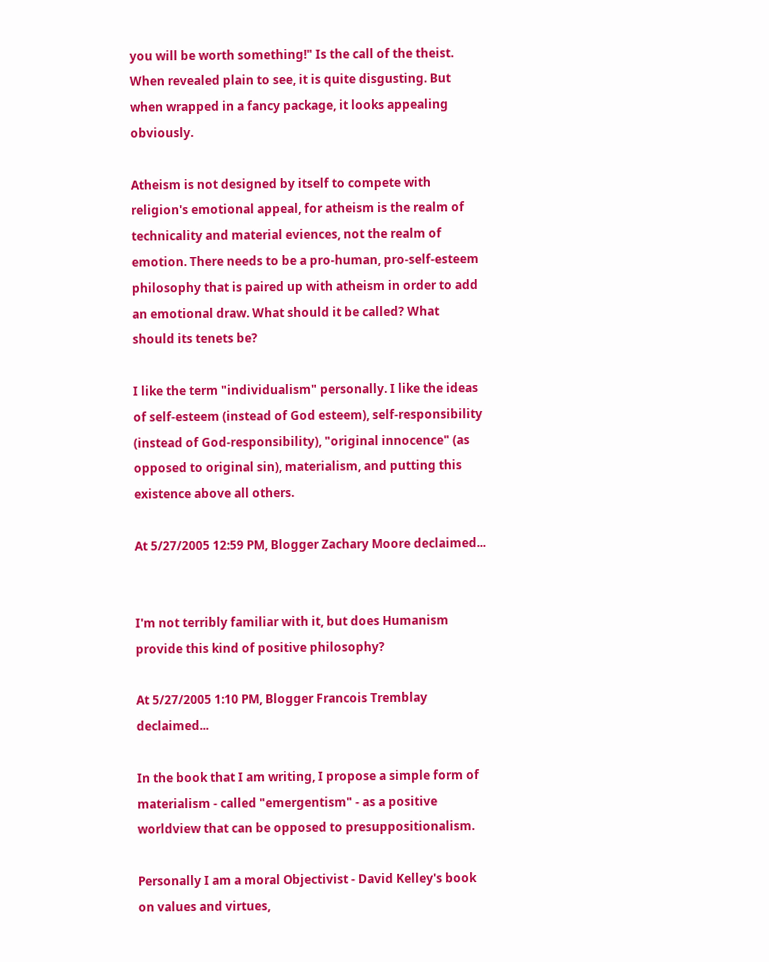you will be worth something!" Is the call of the theist. When revealed plain to see, it is quite disgusting. But when wrapped in a fancy package, it looks appealing obviously.

Atheism is not designed by itself to compete with religion's emotional appeal, for atheism is the realm of technicality and material eviences, not the realm of emotion. There needs to be a pro-human, pro-self-esteem philosophy that is paired up with atheism in order to add an emotional draw. What should it be called? What should its tenets be?

I like the term "individualism" personally. I like the ideas of self-esteem (instead of God esteem), self-responsibility (instead of God-responsibility), "original innocence" (as opposed to original sin), materialism, and putting this existence above all others.

At 5/27/2005 12:59 PM, Blogger Zachary Moore declaimed...


I'm not terribly familiar with it, but does Humanism provide this kind of positive philosophy?

At 5/27/2005 1:10 PM, Blogger Francois Tremblay declaimed...

In the book that I am writing, I propose a simple form of materialism - called "emergentism" - as a positive worldview that can be opposed to presuppositionalism.

Personally I am a moral Objectivist - David Kelley's book on values and virtues,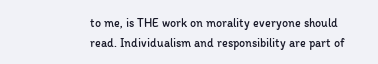to me, is THE work on morality everyone should read. Individualism and responsibility are part of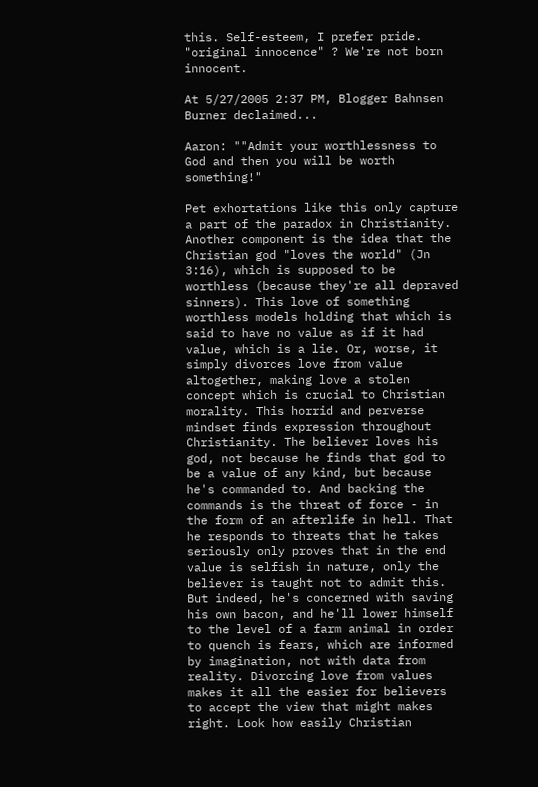this. Self-esteem, I prefer pride. "original innocence" ? We're not born innocent.

At 5/27/2005 2:37 PM, Blogger Bahnsen Burner declaimed...

Aaron: ""Admit your worthlessness to God and then you will be worth something!"

Pet exhortations like this only capture a part of the paradox in Christianity. Another component is the idea that the Christian god "loves the world" (Jn 3:16), which is supposed to be worthless (because they're all depraved sinners). This love of something worthless models holding that which is said to have no value as if it had value, which is a lie. Or, worse, it simply divorces love from value altogether, making love a stolen concept which is crucial to Christian morality. This horrid and perverse mindset finds expression throughout Christianity. The believer loves his god, not because he finds that god to be a value of any kind, but because he's commanded to. And backing the commands is the threat of force - in the form of an afterlife in hell. That he responds to threats that he takes seriously only proves that in the end value is selfish in nature, only the believer is taught not to admit this. But indeed, he's concerned with saving his own bacon, and he'll lower himself to the level of a farm animal in order to quench is fears, which are informed by imagination, not with data from reality. Divorcing love from values makes it all the easier for believers to accept the view that might makes right. Look how easily Christian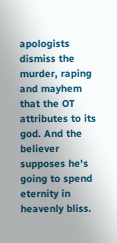apologists dismiss the murder, raping and mayhem that the OT attributes to its god. And the believer supposes he's going to spend eternity in heavenly bliss.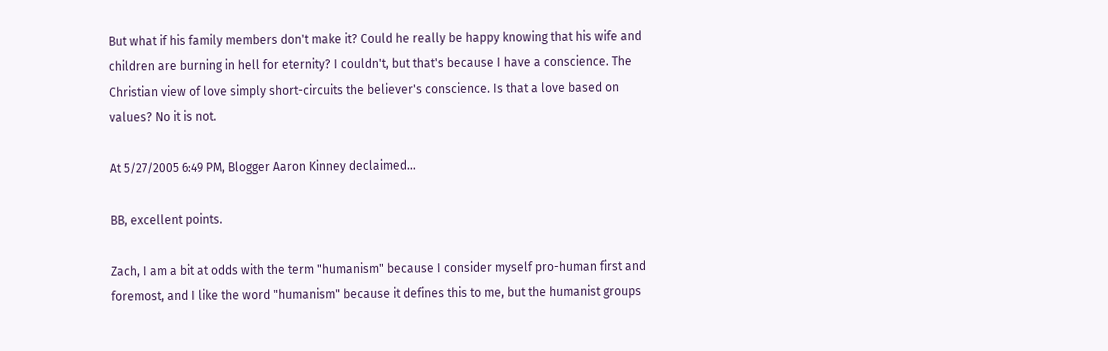But what if his family members don't make it? Could he really be happy knowing that his wife and children are burning in hell for eternity? I couldn't, but that's because I have a conscience. The Christian view of love simply short-circuits the believer's conscience. Is that a love based on values? No it is not.

At 5/27/2005 6:49 PM, Blogger Aaron Kinney declaimed...

BB, excellent points.

Zach, I am a bit at odds with the term "humanism" because I consider myself pro-human first and foremost, and I like the word "humanism" because it defines this to me, but the humanist groups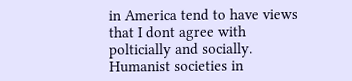in America tend to have views that I dont agree with polticially and socially. Humanist societies in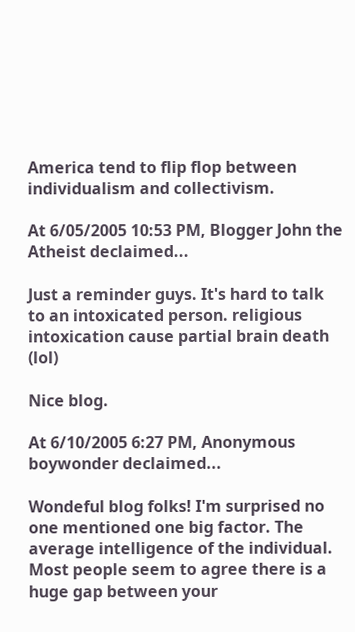America tend to flip flop between individualism and collectivism.

At 6/05/2005 10:53 PM, Blogger John the Atheist declaimed...

Just a reminder guys. It's hard to talk to an intoxicated person. religious intoxication cause partial brain death (lol)

Nice blog.

At 6/10/2005 6:27 PM, Anonymous boywonder declaimed...

Wondeful blog folks! I'm surprised no one mentioned one big factor. The average intelligence of the individual. Most people seem to agree there is a huge gap between your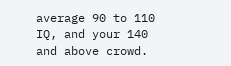average 90 to 110 IQ, and your 140 and above crowd.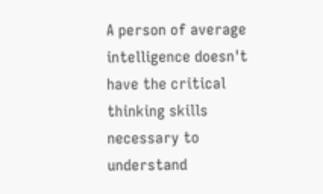A person of average intelligence doesn't have the critical thinking skills necessary to understand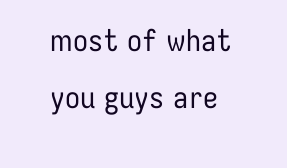most of what you guys are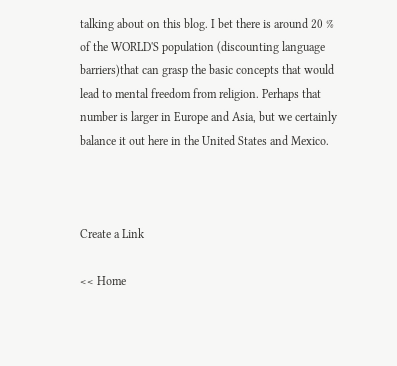talking about on this blog. I bet there is around 20 % of the WORLD'S population (discounting language barriers)that can grasp the basic concepts that would lead to mental freedom from religion. Perhaps that number is larger in Europe and Asia, but we certainly balance it out here in the United States and Mexico.



Create a Link

<< Home